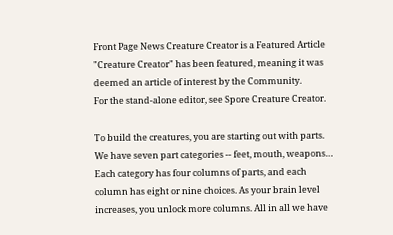Front Page News Creature Creator is a Featured Article
"Creature Creator" has been featured, meaning it was deemed an article of interest by the Community.
For the stand-alone editor, see Spore Creature Creator.

To build the creatures, you are starting out with parts. We have seven part categories -- feet, mouth, weapons… Each category has four columns of parts, and each column has eight or nine choices. As your brain level increases, you unlock more columns. All in all we have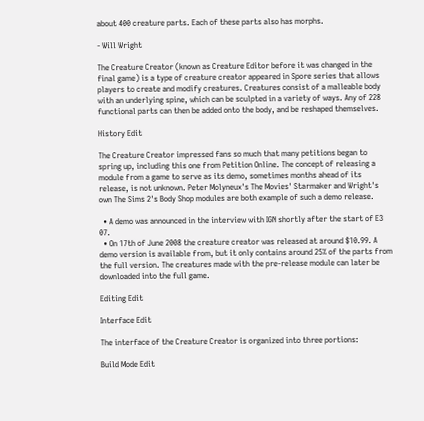about 400 creature parts. Each of these parts also has morphs.

- Will Wright

The Creature Creator (known as Creature Editor before it was changed in the final game) is a type of creature creator appeared in Spore series that allows players to create and modify creatures. Creatures consist of a malleable body with an underlying spine, which can be sculpted in a variety of ways. Any of 228 functional parts can then be added onto the body, and be reshaped themselves.

History Edit

The Creature Creator impressed fans so much that many petitions began to spring up, including this one from Petition Online. The concept of releasing a module from a game to serve as its demo, sometimes months ahead of its release, is not unknown. Peter Molyneux's The Movies' Starmaker and Wright's own The Sims 2's Body Shop modules are both example of such a demo release.

  • A demo was announced in the interview with IGN shortly after the start of E3 07.
  • On 17th of June 2008 the creature creator was released at around $10.99. A demo version is available from, but it only contains around 25% of the parts from the full version. The creatures made with the pre-release module can later be downloaded into the full game.

Editing Edit

Interface Edit

The interface of the Creature Creator is organized into three portions:

Build Mode Edit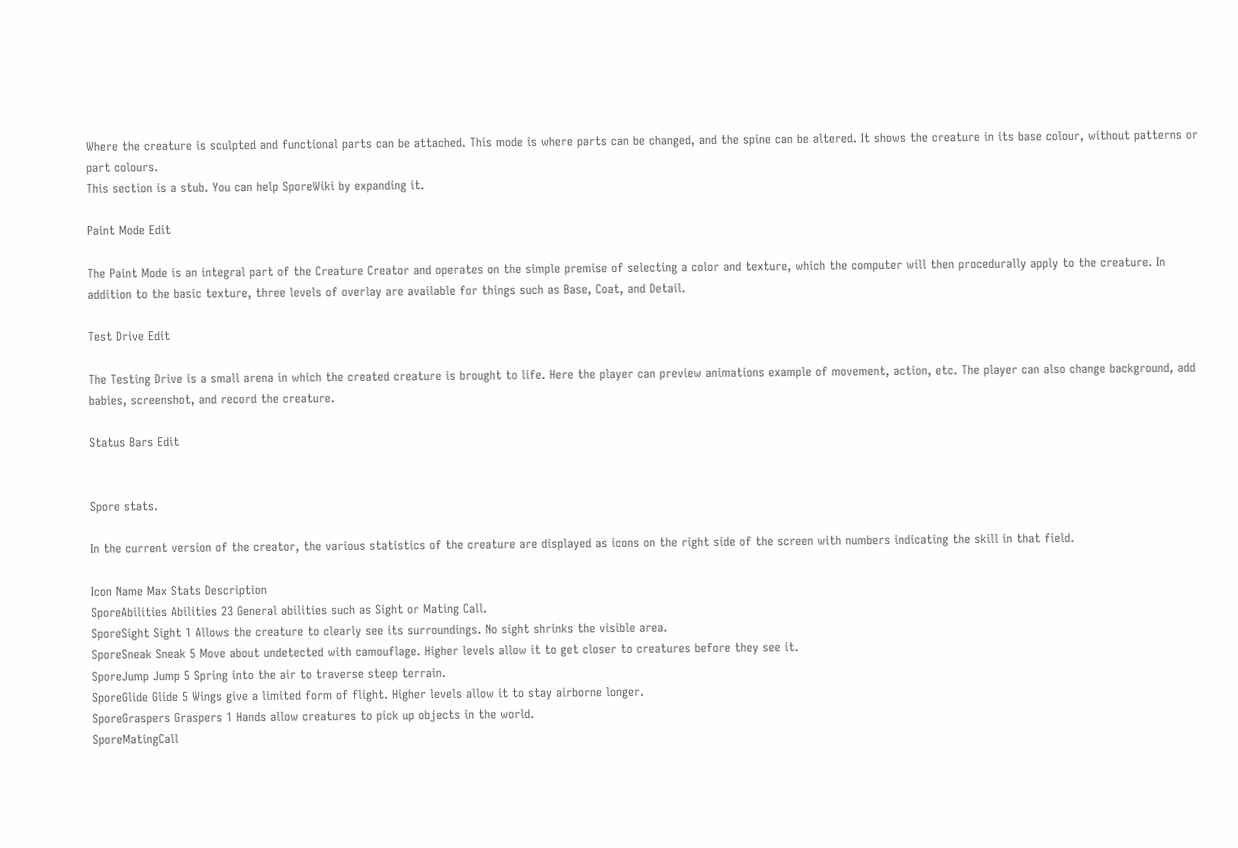Where the creature is sculpted and functional parts can be attached. This mode is where parts can be changed, and the spine can be altered. It shows the creature in its base colour, without patterns or part colours.
This section is a stub. You can help SporeWiki by expanding it.

Paint Mode Edit

The Paint Mode is an integral part of the Creature Creator and operates on the simple premise of selecting a color and texture, which the computer will then procedurally apply to the creature. In addition to the basic texture, three levels of overlay are available for things such as Base, Coat, and Detail.

Test Drive Edit

The Testing Drive is a small arena in which the created creature is brought to life. Here the player can preview animations example of movement, action, etc. The player can also change background, add babies, screenshot, and record the creature.

Status Bars Edit


Spore stats.

In the current version of the creator, the various statistics of the creature are displayed as icons on the right side of the screen with numbers indicating the skill in that field.

Icon Name Max Stats Description
SporeAbilities Abilities 23 General abilities such as Sight or Mating Call.
SporeSight Sight 1 Allows the creature to clearly see its surroundings. No sight shrinks the visible area.
SporeSneak Sneak 5 Move about undetected with camouflage. Higher levels allow it to get closer to creatures before they see it.
SporeJump Jump 5 Spring into the air to traverse steep terrain.
SporeGlide Glide 5 Wings give a limited form of flight. Higher levels allow it to stay airborne longer.
SporeGraspers Graspers 1 Hands allow creatures to pick up objects in the world.
SporeMatingCall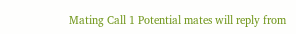Mating Call 1 Potential mates will reply from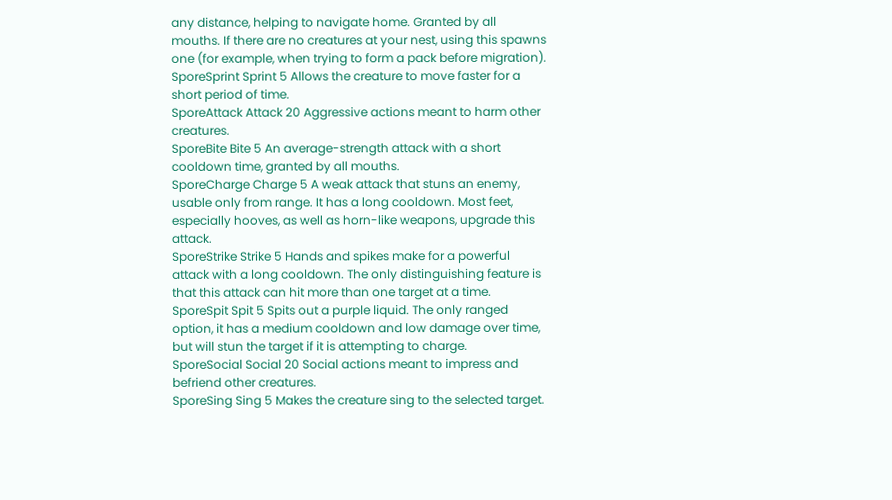any distance, helping to navigate home. Granted by all mouths. If there are no creatures at your nest, using this spawns one (for example, when trying to form a pack before migration).
SporeSprint Sprint 5 Allows the creature to move faster for a short period of time.
SporeAttack Attack 20 Aggressive actions meant to harm other creatures.
SporeBite Bite 5 An average-strength attack with a short cooldown time, granted by all mouths.
SporeCharge Charge 5 A weak attack that stuns an enemy, usable only from range. It has a long cooldown. Most feet, especially hooves, as well as horn-like weapons, upgrade this attack.
SporeStrike Strike 5 Hands and spikes make for a powerful attack with a long cooldown. The only distinguishing feature is that this attack can hit more than one target at a time.
SporeSpit Spit 5 Spits out a purple liquid. The only ranged option, it has a medium cooldown and low damage over time, but will stun the target if it is attempting to charge.
SporeSocial Social 20 Social actions meant to impress and befriend other creatures.
SporeSing Sing 5 Makes the creature sing to the selected target.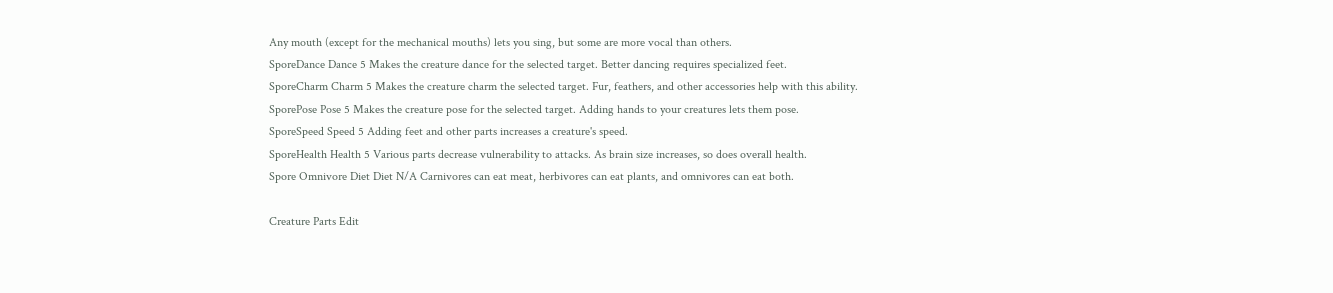Any mouth (except for the mechanical mouths) lets you sing, but some are more vocal than others.
SporeDance Dance 5 Makes the creature dance for the selected target. Better dancing requires specialized feet.
SporeCharm Charm 5 Makes the creature charm the selected target. Fur, feathers, and other accessories help with this ability.
SporePose Pose 5 Makes the creature pose for the selected target. Adding hands to your creatures lets them pose.
SporeSpeed Speed 5 Adding feet and other parts increases a creature's speed.
SporeHealth Health 5 Various parts decrease vulnerability to attacks. As brain size increases, so does overall health.
Spore Omnivore Diet Diet N/A Carnivores can eat meat, herbivores can eat plants, and omnivores can eat both.

Creature Parts Edit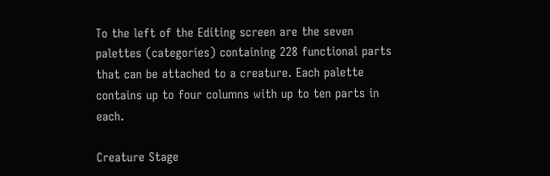To the left of the Editing screen are the seven palettes (categories) containing 228 functional parts that can be attached to a creature. Each palette contains up to four columns with up to ten parts in each.

Creature Stage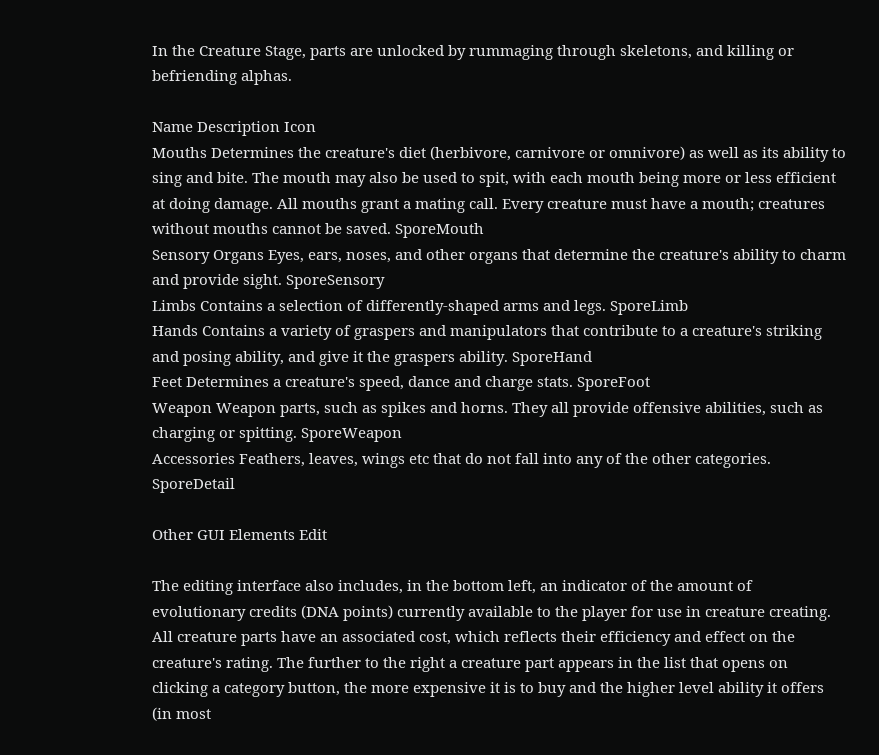In the Creature Stage, parts are unlocked by rummaging through skeletons, and killing or befriending alphas.

Name Description Icon
Mouths Determines the creature's diet (herbivore, carnivore or omnivore) as well as its ability to sing and bite. The mouth may also be used to spit, with each mouth being more or less efficient at doing damage. All mouths grant a mating call. Every creature must have a mouth; creatures without mouths cannot be saved. SporeMouth
Sensory Organs Eyes, ears, noses, and other organs that determine the creature's ability to charm and provide sight. SporeSensory
Limbs Contains a selection of differently-shaped arms and legs. SporeLimb
Hands Contains a variety of graspers and manipulators that contribute to a creature's striking and posing ability, and give it the graspers ability. SporeHand
Feet Determines a creature's speed, dance and charge stats. SporeFoot
Weapon Weapon parts, such as spikes and horns. They all provide offensive abilities, such as charging or spitting. SporeWeapon
Accessories Feathers, leaves, wings etc that do not fall into any of the other categories. SporeDetail

Other GUI Elements Edit

The editing interface also includes, in the bottom left, an indicator of the amount of evolutionary credits (DNA points) currently available to the player for use in creature creating. All creature parts have an associated cost, which reflects their efficiency and effect on the creature's rating. The further to the right a creature part appears in the list that opens on clicking a category button, the more expensive it is to buy and the higher level ability it offers (in most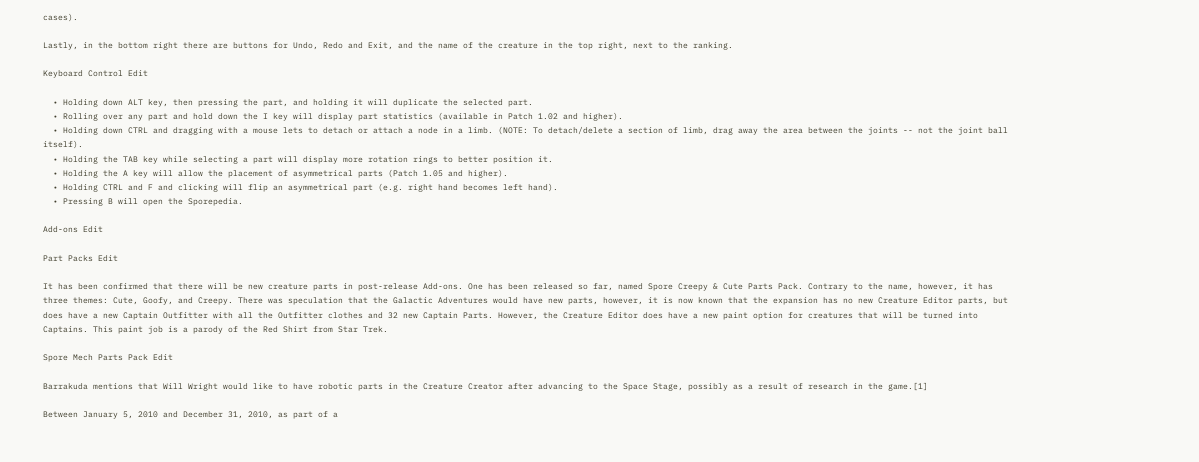cases).

Lastly, in the bottom right there are buttons for Undo, Redo and Exit, and the name of the creature in the top right, next to the ranking.

Keyboard Control Edit

  • Holding down ALT key, then pressing the part, and holding it will duplicate the selected part.
  • Rolling over any part and hold down the I key will display part statistics (available in Patch 1.02 and higher).
  • Holding down CTRL and dragging with a mouse lets to detach or attach a node in a limb. (NOTE: To detach/delete a section of limb, drag away the area between the joints -- not the joint ball itself).
  • Holding the TAB key while selecting a part will display more rotation rings to better position it.
  • Holding the A key will allow the placement of asymmetrical parts (Patch 1.05 and higher).
  • Holding CTRL and F and clicking will flip an asymmetrical part (e.g. right hand becomes left hand).
  • Pressing B will open the Sporepedia.

Add-ons Edit

Part Packs Edit

It has been confirmed that there will be new creature parts in post-release Add-ons. One has been released so far, named Spore Creepy & Cute Parts Pack. Contrary to the name, however, it has three themes: Cute, Goofy, and Creepy. There was speculation that the Galactic Adventures would have new parts, however, it is now known that the expansion has no new Creature Editor parts, but does have a new Captain Outfitter with all the Outfitter clothes and 32 new Captain Parts. However, the Creature Editor does have a new paint option for creatures that will be turned into Captains. This paint job is a parody of the Red Shirt from Star Trek.

Spore Mech Parts Pack Edit

Barrakuda mentions that Will Wright would like to have robotic parts in the Creature Creator after advancing to the Space Stage, possibly as a result of research in the game.[1]

Between January 5, 2010 and December 31, 2010, as part of a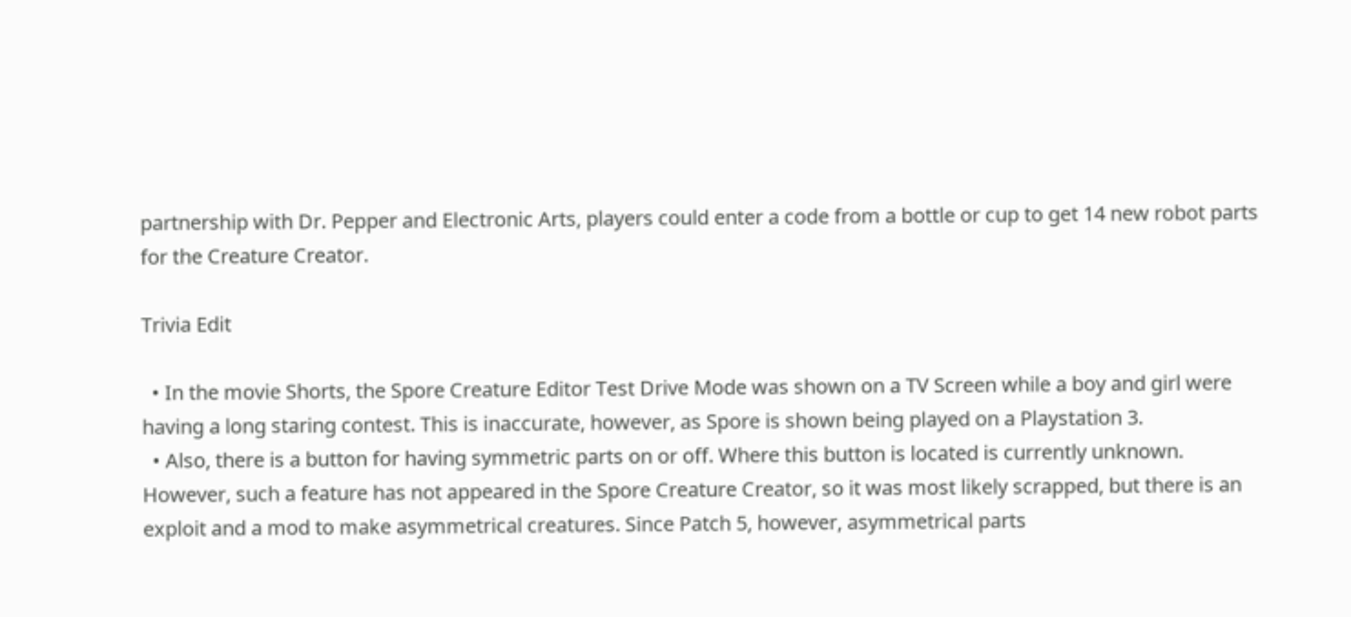partnership with Dr. Pepper and Electronic Arts, players could enter a code from a bottle or cup to get 14 new robot parts for the Creature Creator.

Trivia Edit

  • In the movie Shorts, the Spore Creature Editor Test Drive Mode was shown on a TV Screen while a boy and girl were having a long staring contest. This is inaccurate, however, as Spore is shown being played on a Playstation 3.
  • Also, there is a button for having symmetric parts on or off. Where this button is located is currently unknown. However, such a feature has not appeared in the Spore Creature Creator, so it was most likely scrapped, but there is an exploit and a mod to make asymmetrical creatures. Since Patch 5, however, asymmetrical parts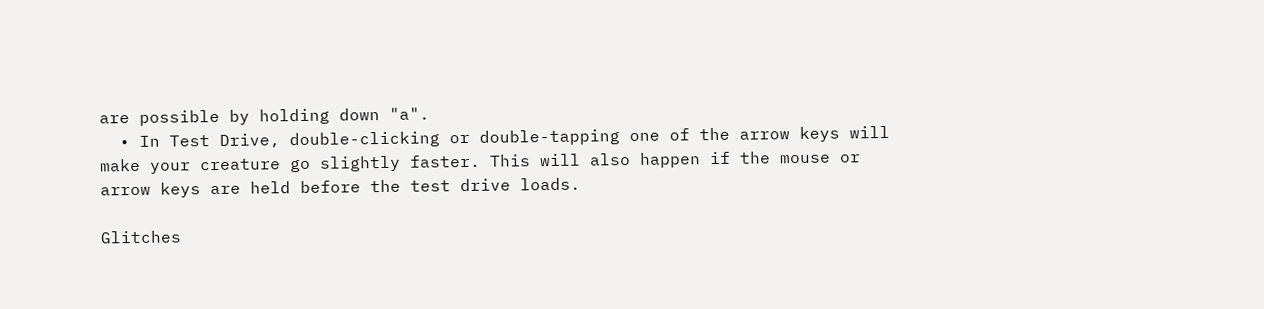are possible by holding down "a".
  • In Test Drive, double-clicking or double-tapping one of the arrow keys will make your creature go slightly faster. This will also happen if the mouse or arrow keys are held before the test drive loads.

Glitches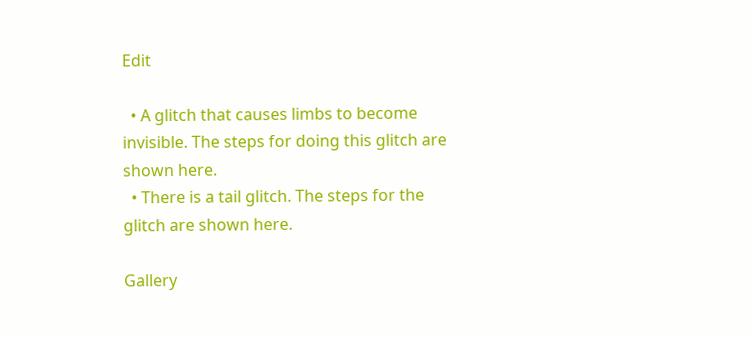Edit

  • A glitch that causes limbs to become invisible. The steps for doing this glitch are shown here.
  • There is a tail glitch. The steps for the glitch are shown here.

Gallery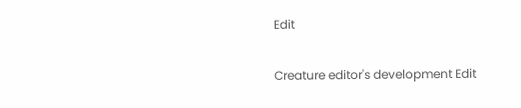Edit

Creature editor's development Edit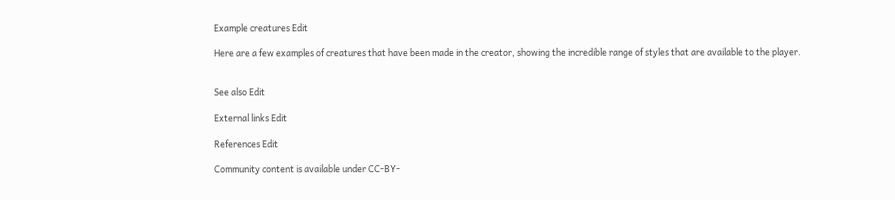Example creatures Edit

Here are a few examples of creatures that have been made in the creator, showing the incredible range of styles that are available to the player.


See also Edit

External links Edit

References Edit

Community content is available under CC-BY-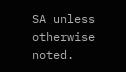SA unless otherwise noted.